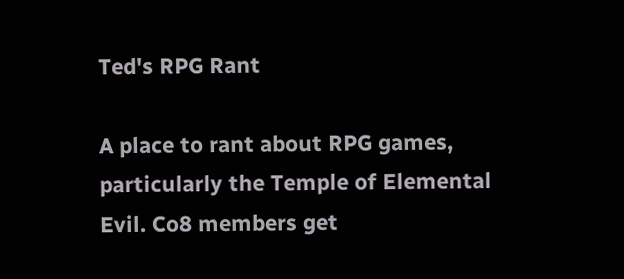Ted's RPG Rant

A place to rant about RPG games, particularly the Temple of Elemental Evil. Co8 members get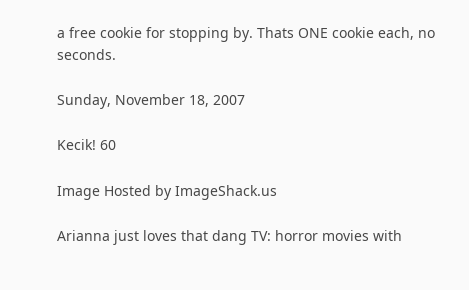a free cookie for stopping by. Thats ONE cookie each, no seconds.

Sunday, November 18, 2007

Kecik! 60

Image Hosted by ImageShack.us

Arianna just loves that dang TV: horror movies with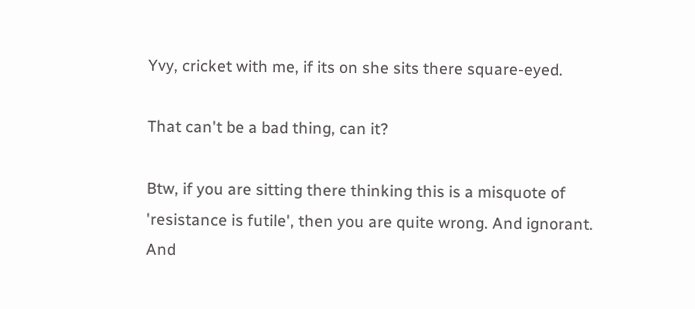Yvy, cricket with me, if its on she sits there square-eyed.

That can't be a bad thing, can it?

Btw, if you are sitting there thinking this is a misquote of 'resistance is futile', then you are quite wrong. And ignorant. And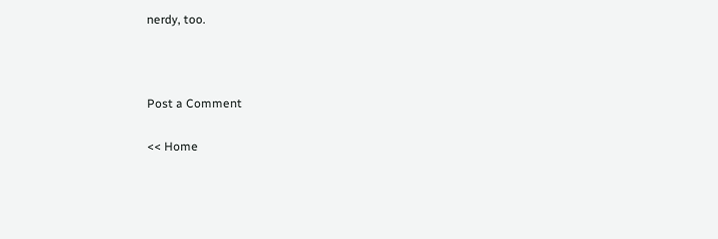nerdy, too.



Post a Comment

<< Home